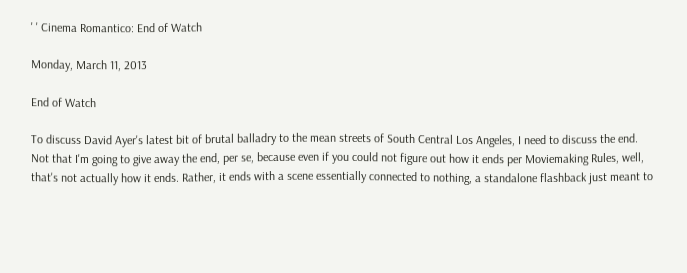' ' Cinema Romantico: End of Watch

Monday, March 11, 2013

End of Watch

To discuss David Ayer's latest bit of brutal balladry to the mean streets of South Central Los Angeles, I need to discuss the end. Not that I'm going to give away the end, per se, because even if you could not figure out how it ends per Moviemaking Rules, well, that's not actually how it ends. Rather, it ends with a scene essentially connected to nothing, a standalone flashback just meant to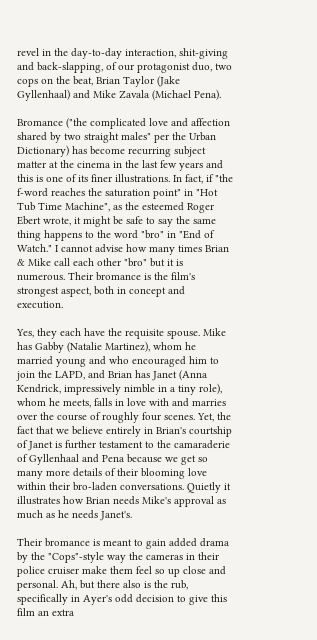revel in the day-to-day interaction, shit-giving and back-slapping, of our protagonist duo, two cops on the beat, Brian Taylor (Jake Gyllenhaal) and Mike Zavala (Michael Pena).

Bromance ("the complicated love and affection shared by two straight males" per the Urban Dictionary) has become recurring subject matter at the cinema in the last few years and this is one of its finer illustrations. In fact, if "the f-word reaches the saturation point" in "Hot Tub Time Machine", as the esteemed Roger Ebert wrote, it might be safe to say the same thing happens to the word "bro" in "End of Watch." I cannot advise how many times Brian & Mike call each other "bro" but it is numerous. Their bromance is the film's strongest aspect, both in concept and execution.

Yes, they each have the requisite spouse. Mike has Gabby (Natalie Martinez), whom he married young and who encouraged him to join the LAPD, and Brian has Janet (Anna Kendrick, impressively nimble in a tiny role), whom he meets, falls in love with and marries over the course of roughly four scenes. Yet, the fact that we believe entirely in Brian's courtship of Janet is further testament to the camaraderie of Gyllenhaal and Pena because we get so many more details of their blooming love within their bro-laden conversations. Quietly it illustrates how Brian needs Mike's approval as much as he needs Janet's.

Their bromance is meant to gain added drama by the "Cops"-style way the cameras in their police cruiser make them feel so up close and personal. Ah, but there also is the rub, specifically in Ayer's odd decision to give this film an extra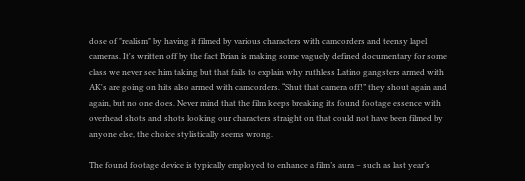dose of "realism" by having it filmed by various characters with camcorders and teensy lapel cameras. It's written off by the fact Brian is making some vaguely defined documentary for some class we never see him taking but that fails to explain why ruthless Latino gangsters armed with AK's are going on hits also armed with camcorders. “Shut that camera off!” they shout again and again, but no one does. Never mind that the film keeps breaking its found footage essence with overhead shots and shots looking our characters straight on that could not have been filmed by anyone else, the choice stylistically seems wrong.

The found footage device is typically employed to enhance a film’s aura – such as last year’s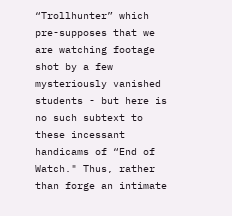“Trollhunter” which pre-supposes that we are watching footage shot by a few mysteriously vanished students - but here is no such subtext to these incessant handicams of “End of Watch." Thus, rather than forge an intimate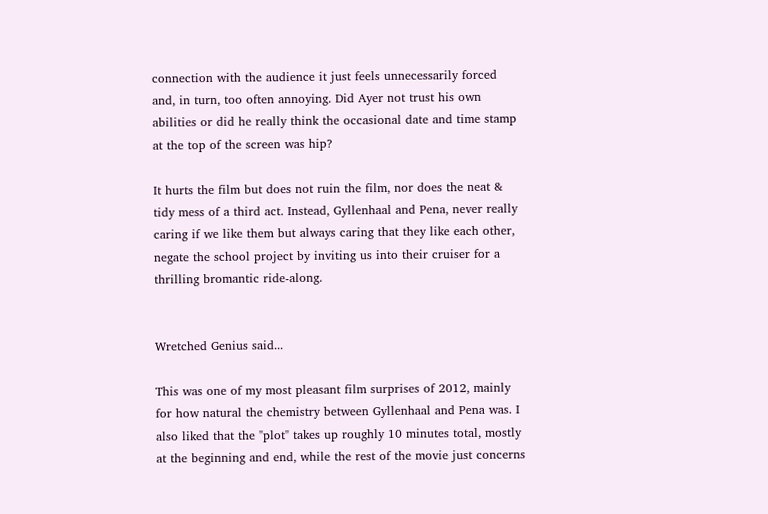connection with the audience it just feels unnecessarily forced and, in turn, too often annoying. Did Ayer not trust his own abilities or did he really think the occasional date and time stamp at the top of the screen was hip?

It hurts the film but does not ruin the film, nor does the neat & tidy mess of a third act. Instead, Gyllenhaal and Pena, never really caring if we like them but always caring that they like each other, negate the school project by inviting us into their cruiser for a thrilling bromantic ride-along.


Wretched Genius said...

This was one of my most pleasant film surprises of 2012, mainly for how natural the chemistry between Gyllenhaal and Pena was. I also liked that the "plot" takes up roughly 10 minutes total, mostly at the beginning and end, while the rest of the movie just concerns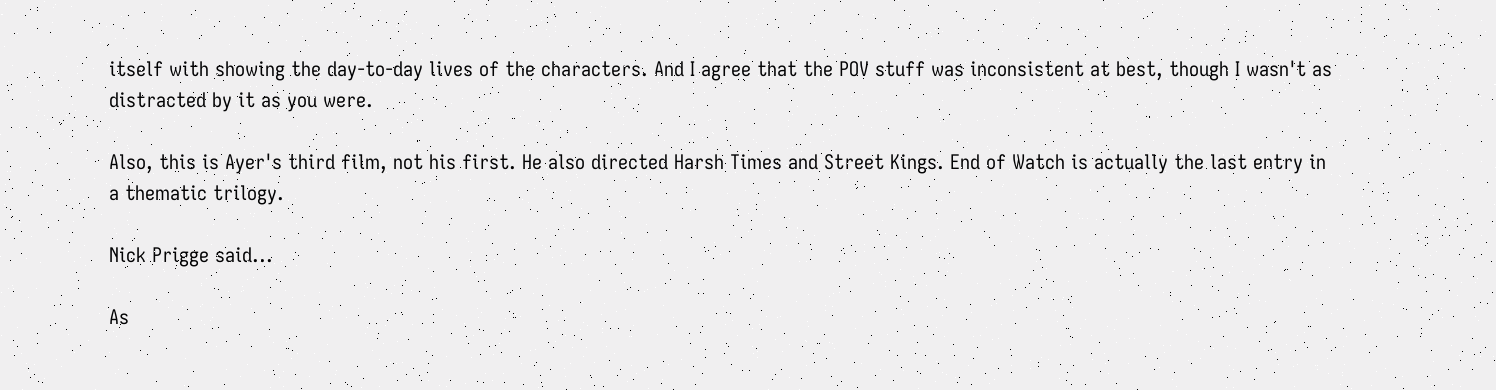itself with showing the day-to-day lives of the characters. And I agree that the POV stuff was inconsistent at best, though I wasn't as distracted by it as you were.

Also, this is Ayer's third film, not his first. He also directed Harsh Times and Street Kings. End of Watch is actually the last entry in a thematic trilogy.

Nick Prigge said...

As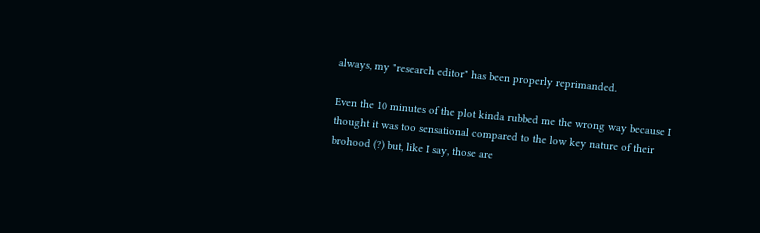always, my "research editor" has been properly reprimanded.

Even the 10 minutes of the plot kinda rubbed me the wrong way because I thought it was too sensational compared to the low key nature of their brohood (?) but, like I say, those are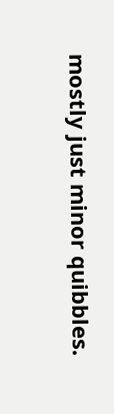mostly just minor quibbles.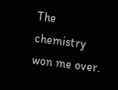The chemistry won me over.